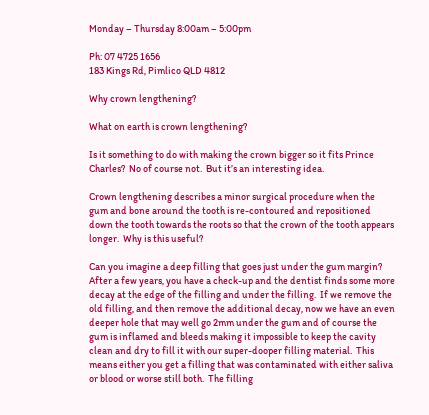Monday – Thursday 8:00am – 5:00pm

Ph: 07 4725 1656
183 Kings Rd, Pimlico QLD 4812

Why crown lengthening?

What on earth is crown lengthening?

Is it something to do with making the crown bigger so it fits Prince Charles?  No of course not.  But it’s an interesting idea.

Crown lengthening describes a minor surgical procedure when the gum and bone around the tooth is re-contoured and repositioned down the tooth towards the roots so that the crown of the tooth appears longer.  Why is this useful?

Can you imagine a deep filling that goes just under the gum margin?  After a few years, you have a check-up and the dentist finds some more decay at the edge of the filling and under the filling.  If we remove the old filling, and then remove the additional decay, now we have an even deeper hole that may well go 2mm under the gum and of course the gum is inflamed and bleeds making it impossible to keep the cavity clean and dry to fill it with our super-dooper filling material.  This means either you get a filling that was contaminated with either saliva or blood or worse still both.  The filling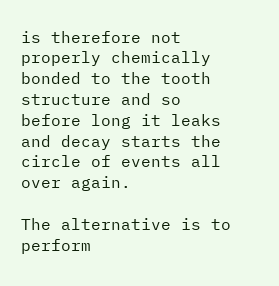is therefore not properly chemically bonded to the tooth structure and so before long it leaks and decay starts the circle of events all over again.

The alternative is to perform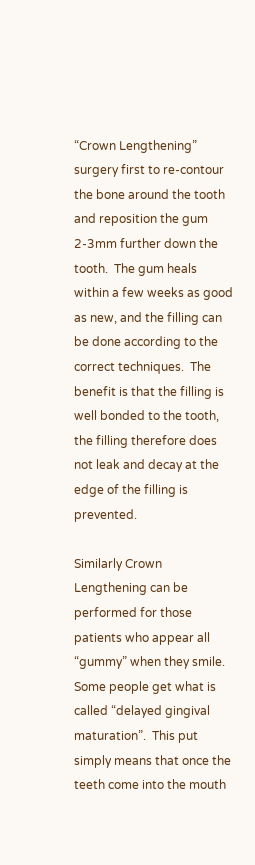“Crown Lengthening” surgery first to re-contour the bone around the tooth and reposition the gum 2-3mm further down the tooth.  The gum heals within a few weeks as good as new, and the filling can be done according to the correct techniques.  The benefit is that the filling is well bonded to the tooth, the filling therefore does not leak and decay at the edge of the filling is prevented.

Similarly Crown Lengthening can be performed for those patients who appear all “gummy” when they smile.  Some people get what is called “delayed gingival maturation”.  This put simply means that once the teeth come into the mouth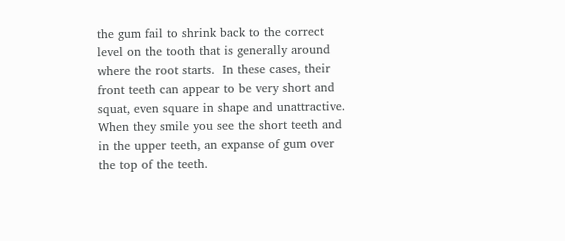the gum fail to shrink back to the correct level on the tooth that is generally around where the root starts.  In these cases, their front teeth can appear to be very short and squat, even square in shape and unattractive.  When they smile you see the short teeth and in the upper teeth, an expanse of gum over the top of the teeth.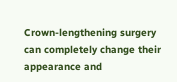Crown-lengthening surgery can completely change their appearance and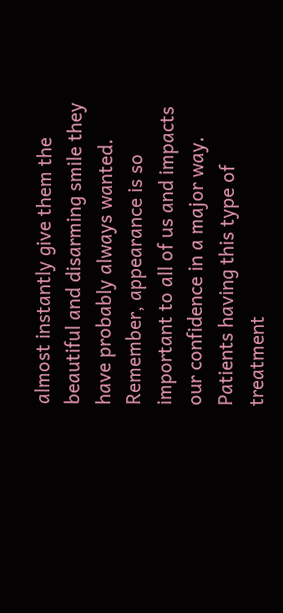almost instantly give them the beautiful and disarming smile they have probably always wanted.  Remember, appearance is so important to all of us and impacts our confidence in a major way.  Patients having this type of treatment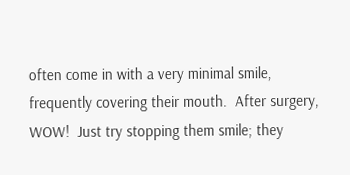often come in with a very minimal smile, frequently covering their mouth.  After surgery, WOW!  Just try stopping them smile; they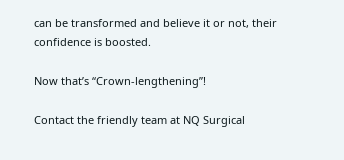can be transformed and believe it or not, their confidence is boosted.

Now that’s “Crown-lengthening”!

Contact the friendly team at NQ Surgical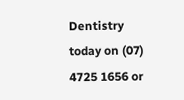Dentistry today on (07) 4725 1656 or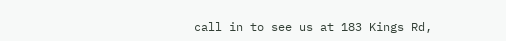call in to see us at 183 Kings Rd,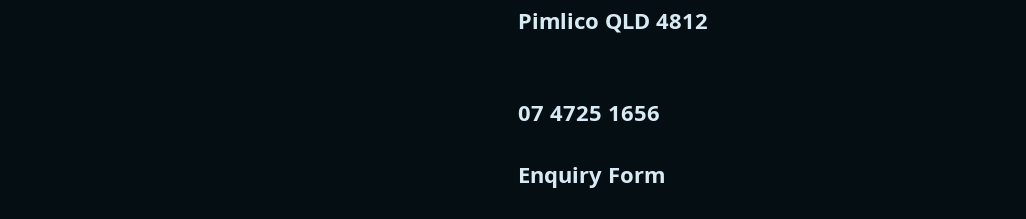Pimlico QLD 4812


07 4725 1656

Enquiry Form